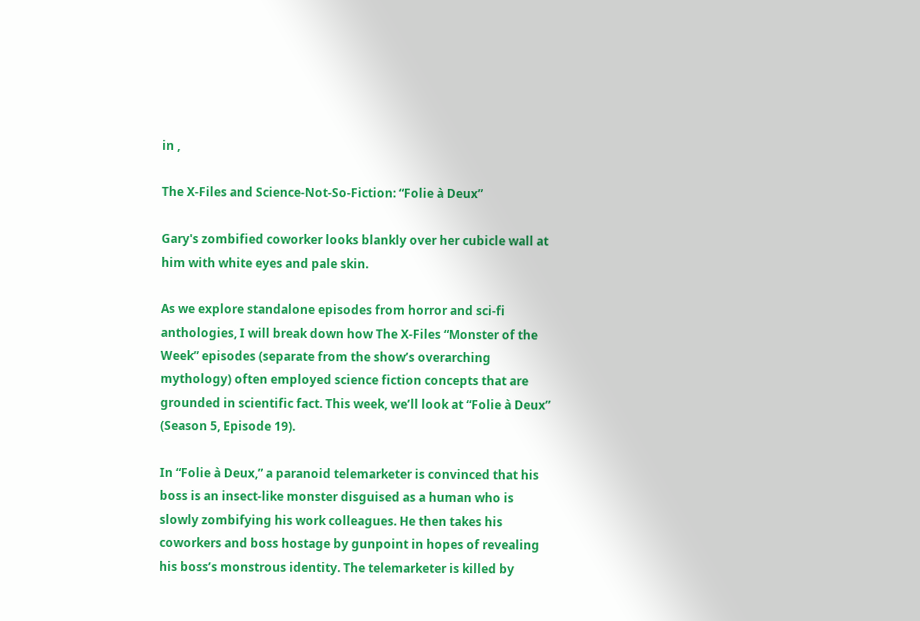in ,

The X-Files and Science-Not-So-Fiction: “Folie à Deux”

Gary's zombified coworker looks blankly over her cubicle wall at him with white eyes and pale skin.

As we explore standalone episodes from horror and sci-fi anthologies, I will break down how The X-Files “Monster of the Week” episodes (separate from the show’s overarching mythology) often employed science fiction concepts that are grounded in scientific fact. This week, we’ll look at “Folie à Deux” (Season 5, Episode 19).

In “Folie à Deux,” a paranoid telemarketer is convinced that his boss is an insect-like monster disguised as a human who is slowly zombifying his work colleagues. He then takes his coworkers and boss hostage by gunpoint in hopes of revealing his boss’s monstrous identity. The telemarketer is killed by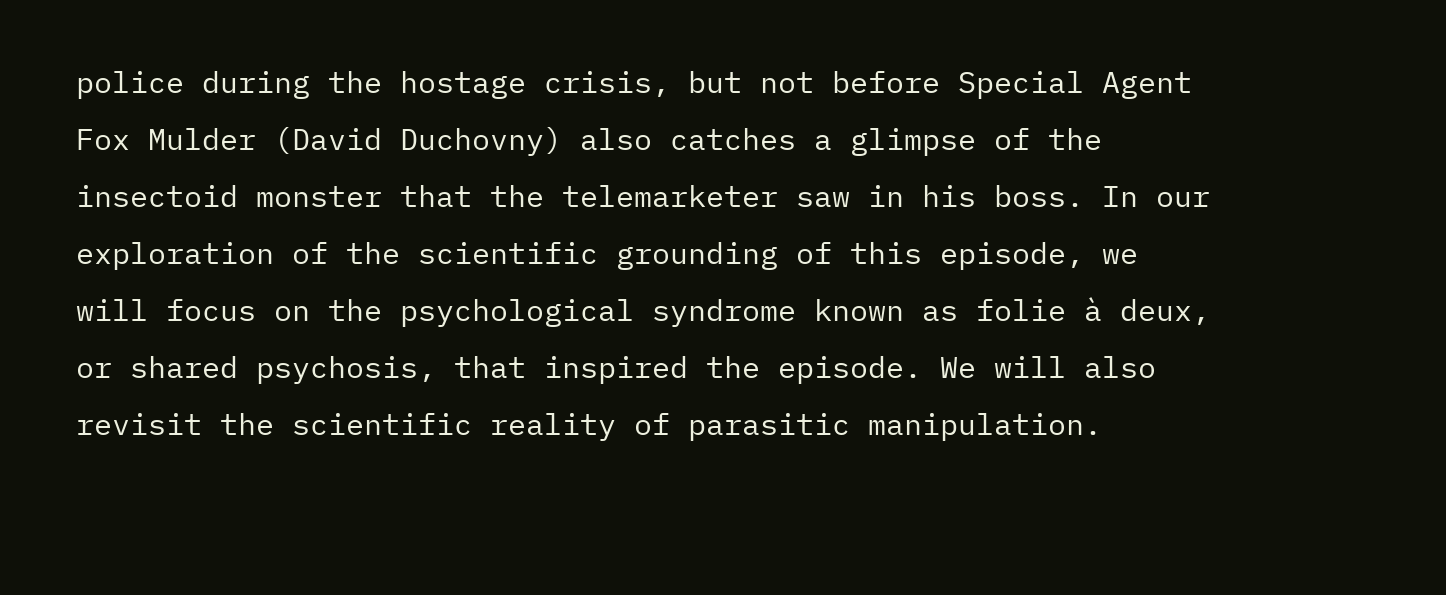police during the hostage crisis, but not before Special Agent Fox Mulder (David Duchovny) also catches a glimpse of the insectoid monster that the telemarketer saw in his boss. In our exploration of the scientific grounding of this episode, we will focus on the psychological syndrome known as folie à deux, or shared psychosis, that inspired the episode. We will also revisit the scientific reality of parasitic manipulation.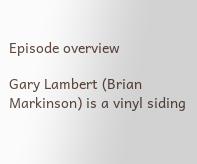Episode overview

Gary Lambert (Brian Markinson) is a vinyl siding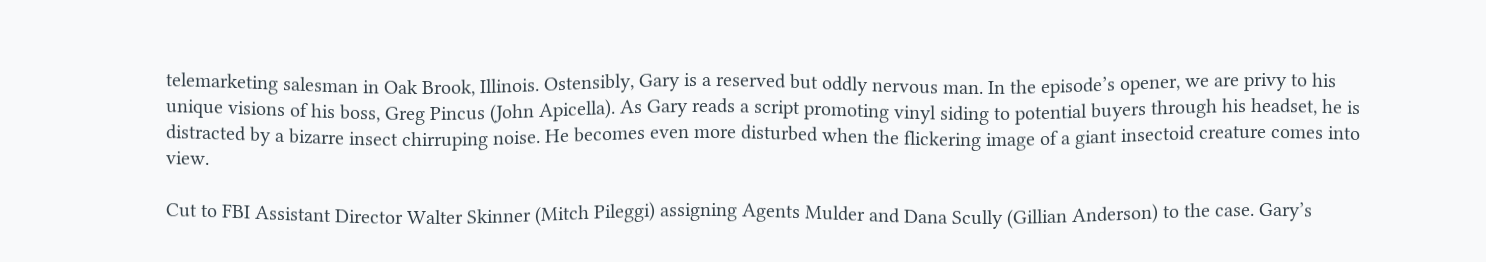telemarketing salesman in Oak Brook, Illinois. Ostensibly, Gary is a reserved but oddly nervous man. In the episode’s opener, we are privy to his unique visions of his boss, Greg Pincus (John Apicella). As Gary reads a script promoting vinyl siding to potential buyers through his headset, he is distracted by a bizarre insect chirruping noise. He becomes even more disturbed when the flickering image of a giant insectoid creature comes into view.

Cut to FBI Assistant Director Walter Skinner (Mitch Pileggi) assigning Agents Mulder and Dana Scully (Gillian Anderson) to the case. Gary’s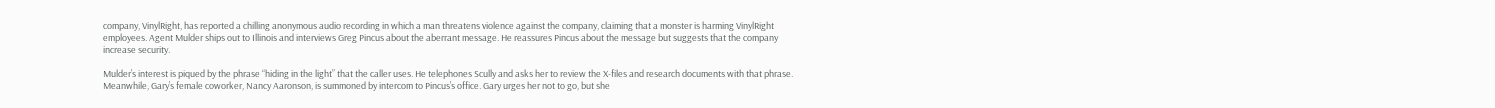company, VinylRight, has reported a chilling anonymous audio recording in which a man threatens violence against the company, claiming that a monster is harming VinylRight employees. Agent Mulder ships out to Illinois and interviews Greg Pincus about the aberrant message. He reassures Pincus about the message but suggests that the company increase security.

Mulder’s interest is piqued by the phrase “hiding in the light” that the caller uses. He telephones Scully and asks her to review the X-files and research documents with that phrase. Meanwhile, Gary’s female coworker, Nancy Aaronson, is summoned by intercom to Pincus’s office. Gary urges her not to go, but she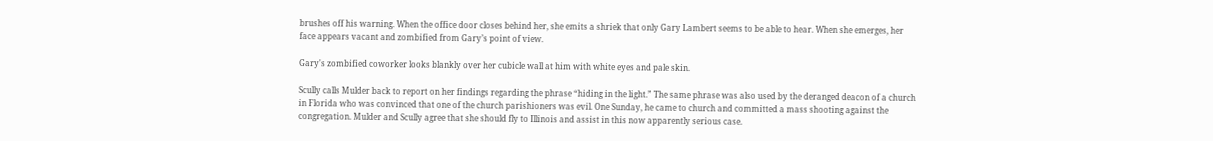brushes off his warning. When the office door closes behind her, she emits a shriek that only Gary Lambert seems to be able to hear. When she emerges, her face appears vacant and zombified from Gary’s point of view.

Gary's zombified coworker looks blankly over her cubicle wall at him with white eyes and pale skin.

Scully calls Mulder back to report on her findings regarding the phrase “hiding in the light.” The same phrase was also used by the deranged deacon of a church in Florida who was convinced that one of the church parishioners was evil. One Sunday, he came to church and committed a mass shooting against the congregation. Mulder and Scully agree that she should fly to Illinois and assist in this now apparently serious case.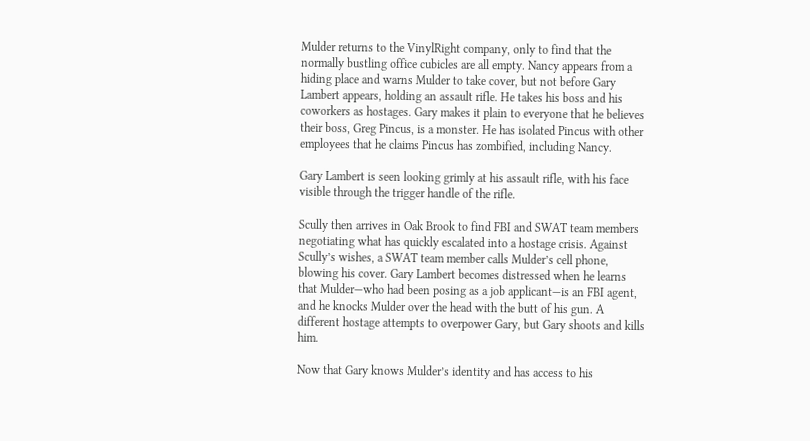Mulder returns to the VinylRight company, only to find that the normally bustling office cubicles are all empty. Nancy appears from a hiding place and warns Mulder to take cover, but not before Gary Lambert appears, holding an assault rifle. He takes his boss and his coworkers as hostages. Gary makes it plain to everyone that he believes their boss, Greg Pincus, is a monster. He has isolated Pincus with other employees that he claims Pincus has zombified, including Nancy.

Gary Lambert is seen looking grimly at his assault rifle, with his face visible through the trigger handle of the rifle.

Scully then arrives in Oak Brook to find FBI and SWAT team members negotiating what has quickly escalated into a hostage crisis. Against Scully’s wishes, a SWAT team member calls Mulder’s cell phone, blowing his cover. Gary Lambert becomes distressed when he learns that Mulder—who had been posing as a job applicant—is an FBI agent, and he knocks Mulder over the head with the butt of his gun. A different hostage attempts to overpower Gary, but Gary shoots and kills him.

Now that Gary knows Mulder’s identity and has access to his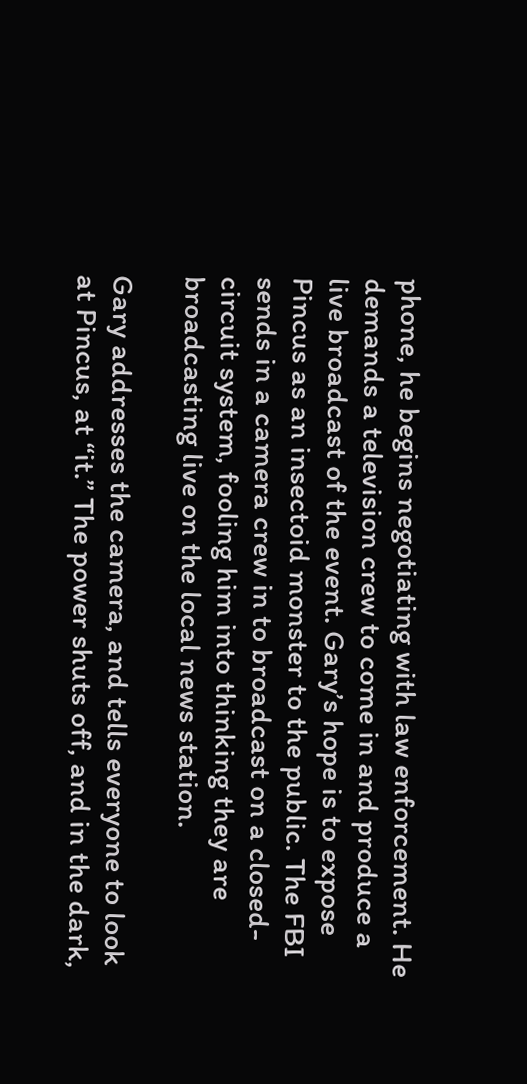phone, he begins negotiating with law enforcement. He demands a television crew to come in and produce a live broadcast of the event. Gary’s hope is to expose Pincus as an insectoid monster to the public. The FBI sends in a camera crew in to broadcast on a closed-circuit system, fooling him into thinking they are broadcasting live on the local news station.

Gary addresses the camera, and tells everyone to look at Pincus, at “it.” The power shuts off, and in the dark,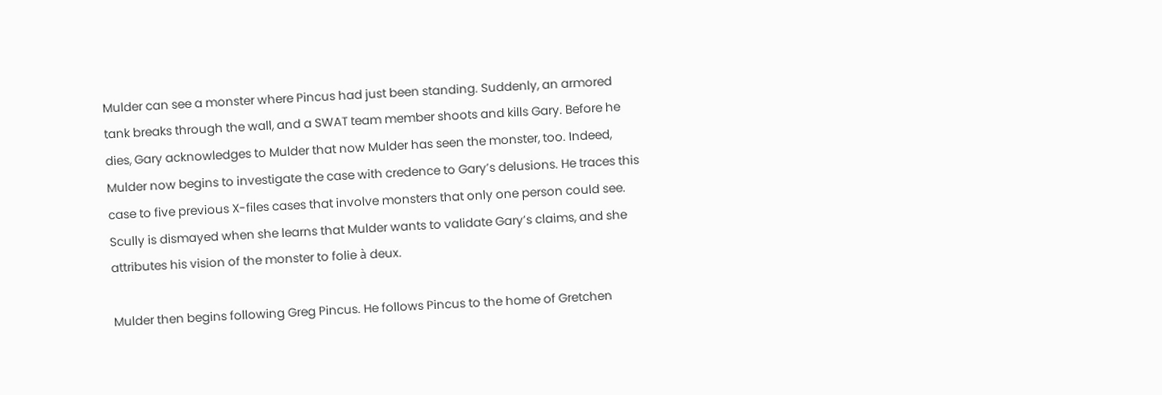Mulder can see a monster where Pincus had just been standing. Suddenly, an armored tank breaks through the wall, and a SWAT team member shoots and kills Gary. Before he dies, Gary acknowledges to Mulder that now Mulder has seen the monster, too. Indeed, Mulder now begins to investigate the case with credence to Gary’s delusions. He traces this case to five previous X-files cases that involve monsters that only one person could see. Scully is dismayed when she learns that Mulder wants to validate Gary’s claims, and she attributes his vision of the monster to folie à deux.

Mulder then begins following Greg Pincus. He follows Pincus to the home of Gretchen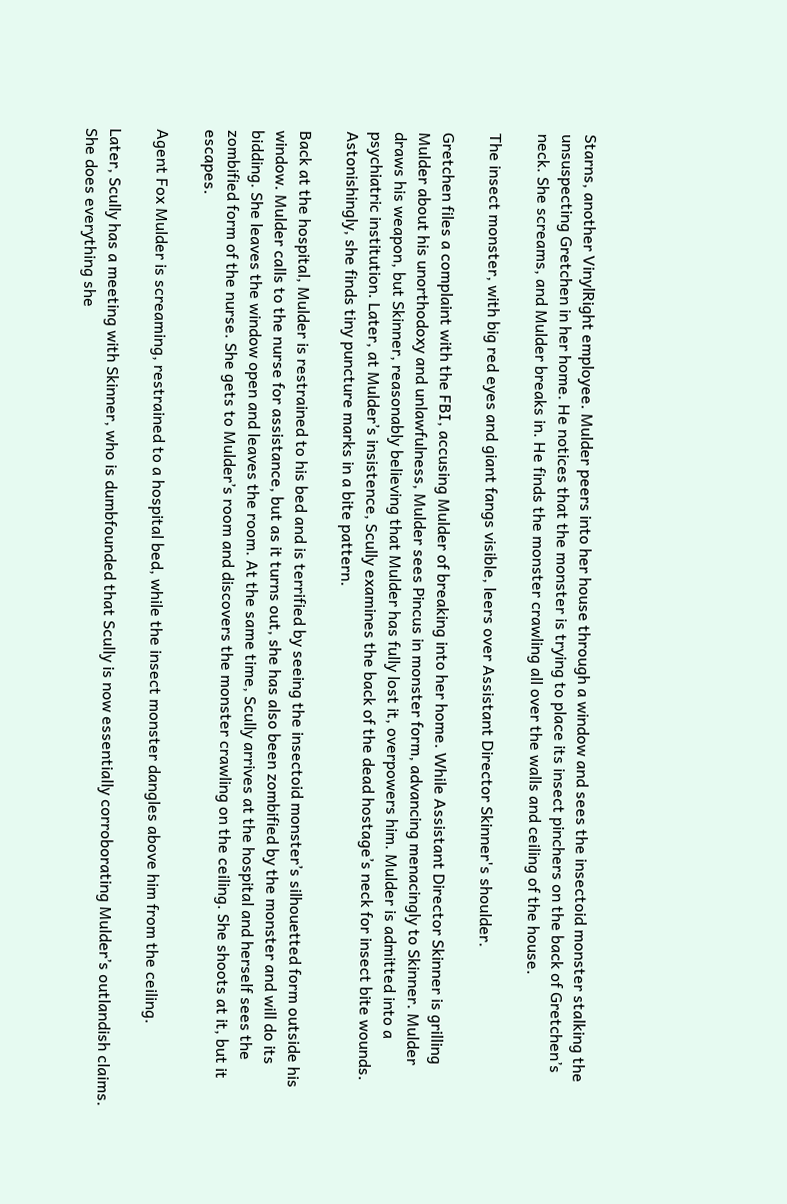Starns, another VinylRight employee. Mulder peers into her house through a window and sees the insectoid monster stalking the unsuspecting Gretchen in her home. He notices that the monster is trying to place its insect pinchers on the back of Gretchen’s neck. She screams, and Mulder breaks in. He finds the monster crawling all over the walls and ceiling of the house.

The insect monster, with big red eyes and giant fangs visible, leers over Assistant Director Skinner's shoulder.

Gretchen files a complaint with the FBI, accusing Mulder of breaking into her home. While Assistant Director Skinner is grilling Mulder about his unorthodoxy and unlawfulness, Mulder sees Pincus in monster form, advancing menacingly to Skinner. Mulder draws his weapon, but Skinner, reasonably believing that Mulder has fully lost it, overpowers him. Mulder is admitted into a psychiatric institution. Later, at Mulder’s insistence, Scully examines the back of the dead hostage’s neck for insect bite wounds. Astonishingly, she finds tiny puncture marks in a bite pattern.

Back at the hospital, Mulder is restrained to his bed and is terrified by seeing the insectoid monster’s silhouetted form outside his window. Mulder calls to the nurse for assistance, but as it turns out, she has also been zombified by the monster and will do its bidding. She leaves the window open and leaves the room. At the same time, Scully arrives at the hospital and herself sees the zombified form of the nurse. She gets to Mulder’s room and discovers the monster crawling on the ceiling. She shoots at it, but it escapes.

Agent Fox Mulder is screaming, restrained to a hospital bed, while the insect monster dangles above him from the ceiling.

Later, Scully has a meeting with Skinner, who is dumbfounded that Scully is now essentially corroborating Mulder’s outlandish claims. She does everything she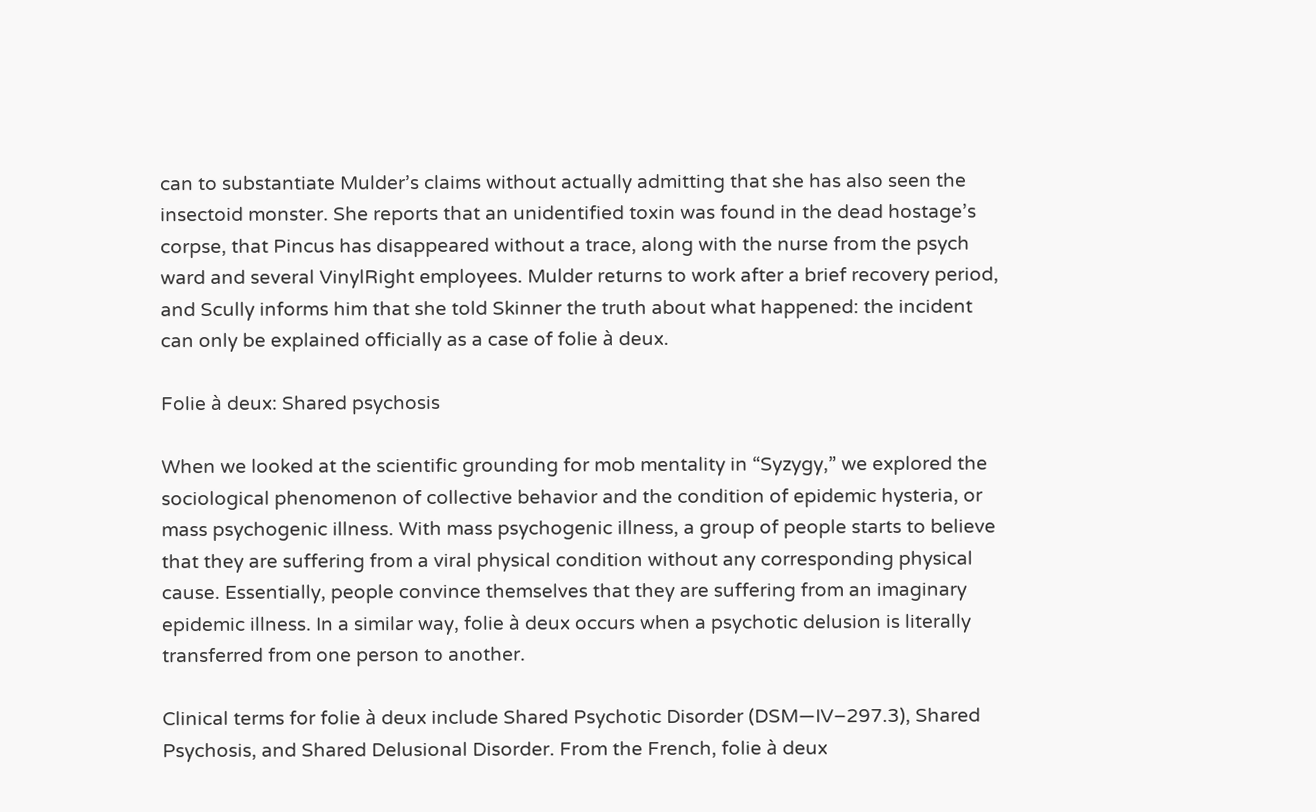can to substantiate Mulder’s claims without actually admitting that she has also seen the insectoid monster. She reports that an unidentified toxin was found in the dead hostage’s corpse, that Pincus has disappeared without a trace, along with the nurse from the psych ward and several VinylRight employees. Mulder returns to work after a brief recovery period, and Scully informs him that she told Skinner the truth about what happened: the incident can only be explained officially as a case of folie à deux.

Folie à deux: Shared psychosis

When we looked at the scientific grounding for mob mentality in “Syzygy,” we explored the sociological phenomenon of collective behavior and the condition of epidemic hysteria, or mass psychogenic illness. With mass psychogenic illness, a group of people starts to believe that they are suffering from a viral physical condition without any corresponding physical cause. Essentially, people convince themselves that they are suffering from an imaginary epidemic illness. In a similar way, folie à deux occurs when a psychotic delusion is literally transferred from one person to another.

Clinical terms for folie à deux include Shared Psychotic Disorder (DSM—IV–297.3), Shared Psychosis, and Shared Delusional Disorder. From the French, folie à deux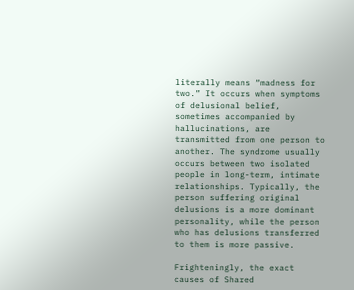literally means “madness for two.” It occurs when symptoms of delusional belief, sometimes accompanied by hallucinations, are transmitted from one person to another. The syndrome usually occurs between two isolated people in long-term, intimate relationships. Typically, the person suffering original delusions is a more dominant personality, while the person who has delusions transferred to them is more passive.

Frighteningly, the exact causes of Shared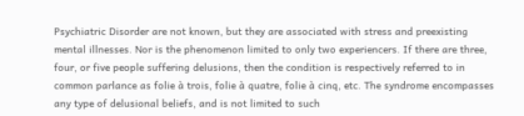Psychiatric Disorder are not known, but they are associated with stress and preexisting mental illnesses. Nor is the phenomenon limited to only two experiencers. If there are three, four, or five people suffering delusions, then the condition is respectively referred to in common parlance as folie à trois, folie à quatre, folie à cinq, etc. The syndrome encompasses any type of delusional beliefs, and is not limited to such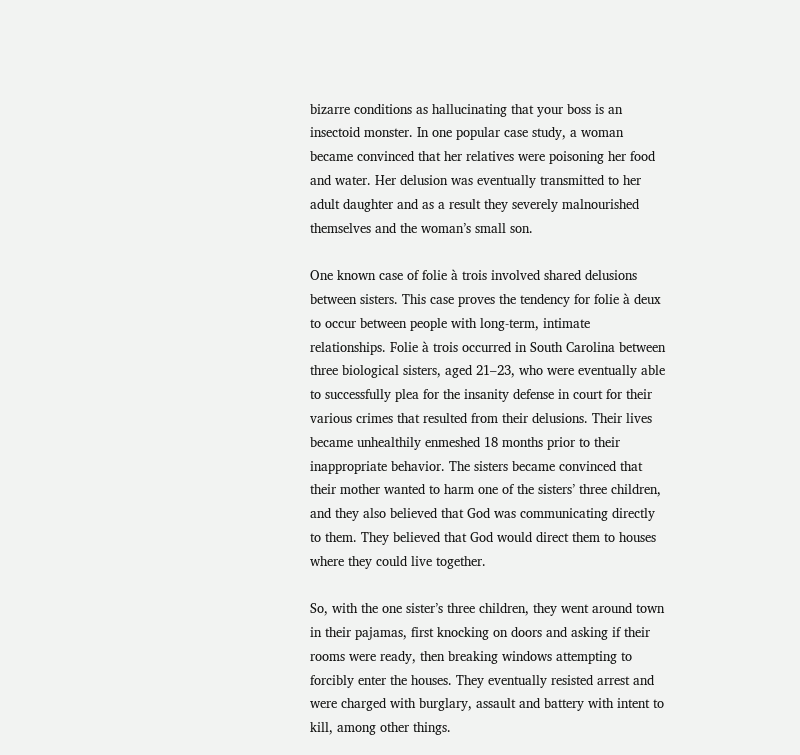bizarre conditions as hallucinating that your boss is an insectoid monster. In one popular case study, a woman became convinced that her relatives were poisoning her food and water. Her delusion was eventually transmitted to her adult daughter and as a result they severely malnourished themselves and the woman’s small son.

One known case of folie à trois involved shared delusions between sisters. This case proves the tendency for folie à deux to occur between people with long-term, intimate relationships. Folie à trois occurred in South Carolina between three biological sisters, aged 21–23, who were eventually able to successfully plea for the insanity defense in court for their various crimes that resulted from their delusions. Their lives became unhealthily enmeshed 18 months prior to their inappropriate behavior. The sisters became convinced that their mother wanted to harm one of the sisters’ three children, and they also believed that God was communicating directly to them. They believed that God would direct them to houses where they could live together.

So, with the one sister’s three children, they went around town in their pajamas, first knocking on doors and asking if their rooms were ready, then breaking windows attempting to forcibly enter the houses. They eventually resisted arrest and were charged with burglary, assault and battery with intent to kill, among other things.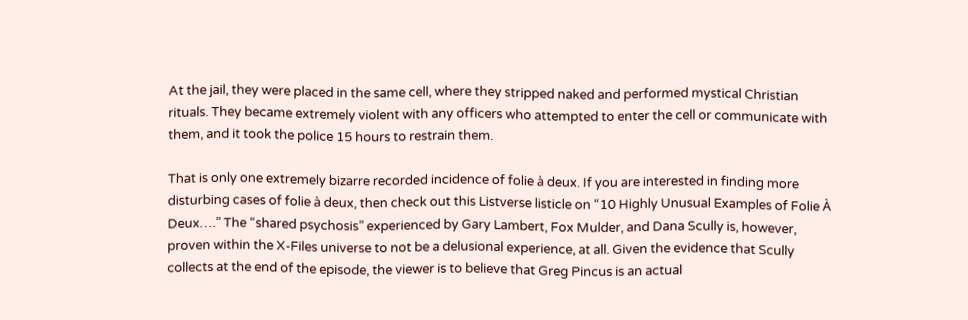At the jail, they were placed in the same cell, where they stripped naked and performed mystical Christian rituals. They became extremely violent with any officers who attempted to enter the cell or communicate with them, and it took the police 15 hours to restrain them.

That is only one extremely bizarre recorded incidence of folie à deux. If you are interested in finding more disturbing cases of folie à deux, then check out this Listverse listicle on “10 Highly Unusual Examples of Folie À Deux….” The “shared psychosis” experienced by Gary Lambert, Fox Mulder, and Dana Scully is, however, proven within the X-Files universe to not be a delusional experience, at all. Given the evidence that Scully collects at the end of the episode, the viewer is to believe that Greg Pincus is an actual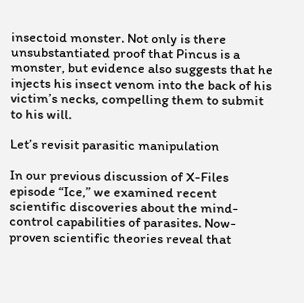insectoid monster. Not only is there unsubstantiated proof that Pincus is a monster, but evidence also suggests that he injects his insect venom into the back of his victim’s necks, compelling them to submit to his will.

Let’s revisit parasitic manipulation

In our previous discussion of X-Files episode “Ice,” we examined recent scientific discoveries about the mind-control capabilities of parasites. Now-proven scientific theories reveal that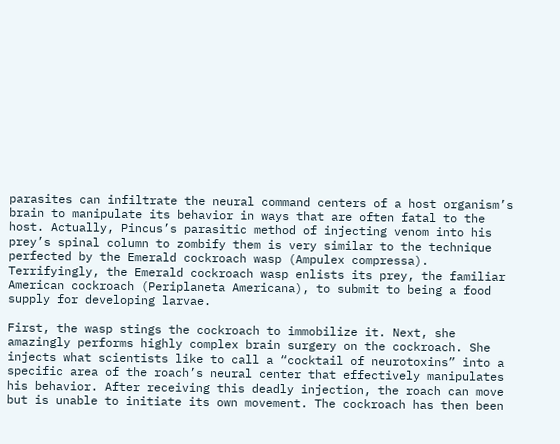parasites can infiltrate the neural command centers of a host organism’s brain to manipulate its behavior in ways that are often fatal to the host. Actually, Pincus’s parasitic method of injecting venom into his prey’s spinal column to zombify them is very similar to the technique perfected by the Emerald cockroach wasp (Ampulex compressa). Terrifyingly, the Emerald cockroach wasp enlists its prey, the familiar American cockroach (Periplaneta Americana), to submit to being a food supply for developing larvae.

First, the wasp stings the cockroach to immobilize it. Next, she amazingly performs highly complex brain surgery on the cockroach. She injects what scientists like to call a “cocktail of neurotoxins” into a specific area of the roach’s neural center that effectively manipulates his behavior. After receiving this deadly injection, the roach can move but is unable to initiate its own movement. The cockroach has then been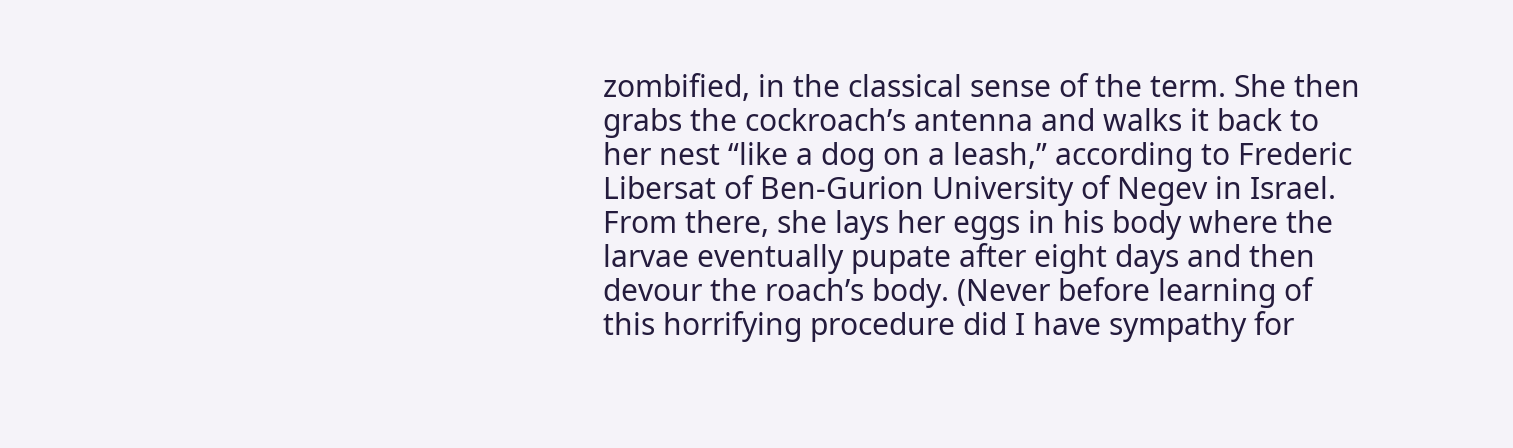zombified, in the classical sense of the term. She then grabs the cockroach’s antenna and walks it back to her nest “like a dog on a leash,” according to Frederic Libersat of Ben-Gurion University of Negev in Israel. From there, she lays her eggs in his body where the larvae eventually pupate after eight days and then devour the roach’s body. (Never before learning of this horrifying procedure did I have sympathy for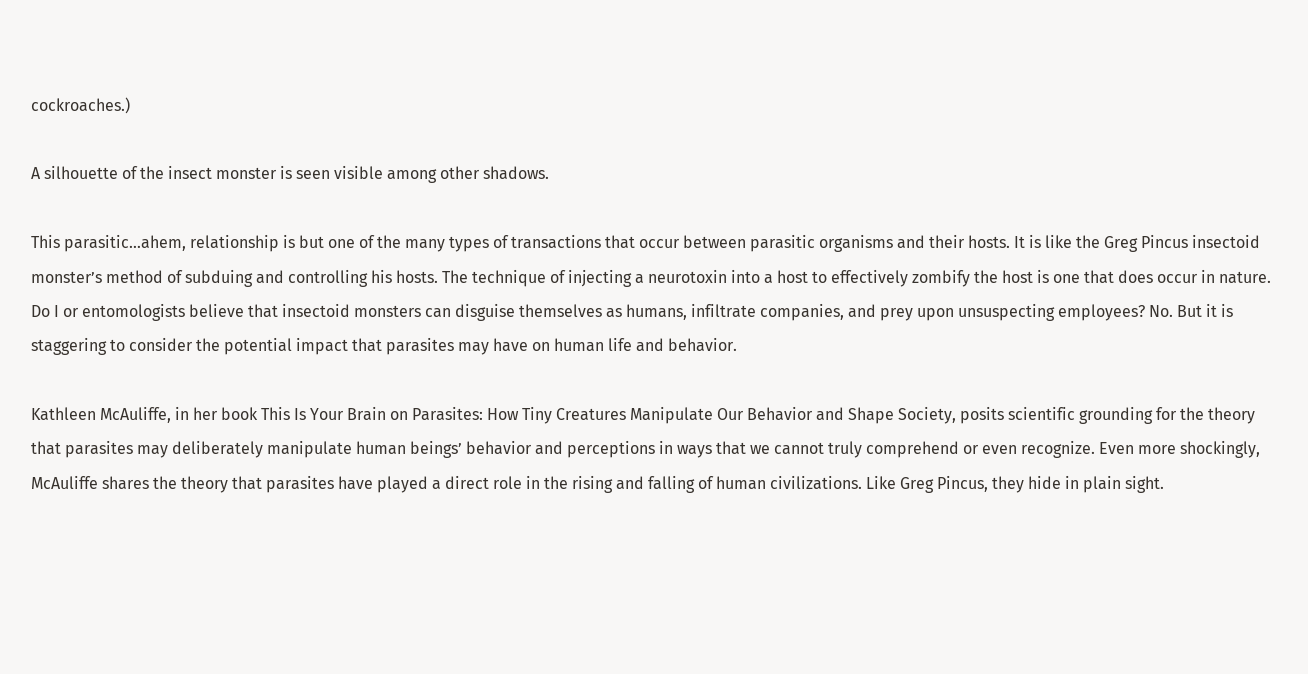cockroaches.)

A silhouette of the insect monster is seen visible among other shadows.

This parasitic…ahem, relationship is but one of the many types of transactions that occur between parasitic organisms and their hosts. It is like the Greg Pincus insectoid monster’s method of subduing and controlling his hosts. The technique of injecting a neurotoxin into a host to effectively zombify the host is one that does occur in nature. Do I or entomologists believe that insectoid monsters can disguise themselves as humans, infiltrate companies, and prey upon unsuspecting employees? No. But it is staggering to consider the potential impact that parasites may have on human life and behavior.

Kathleen McAuliffe, in her book This Is Your Brain on Parasites: How Tiny Creatures Manipulate Our Behavior and Shape Society, posits scientific grounding for the theory that parasites may deliberately manipulate human beings’ behavior and perceptions in ways that we cannot truly comprehend or even recognize. Even more shockingly, McAuliffe shares the theory that parasites have played a direct role in the rising and falling of human civilizations. Like Greg Pincus, they hide in plain sight.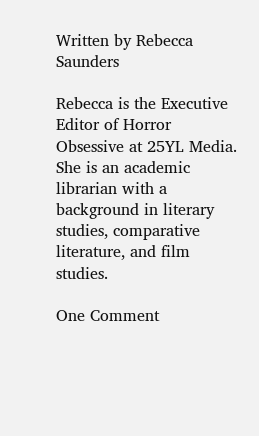Written by Rebecca Saunders

Rebecca is the Executive Editor of Horror Obsessive at 25YL Media. She is an academic librarian with a background in literary studies, comparative literature, and film studies.

One Comment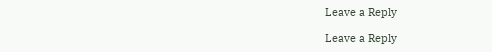Leave a Reply

Leave a Reply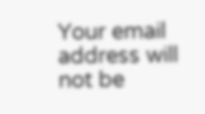Your email address will not be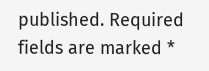published. Required fields are marked *